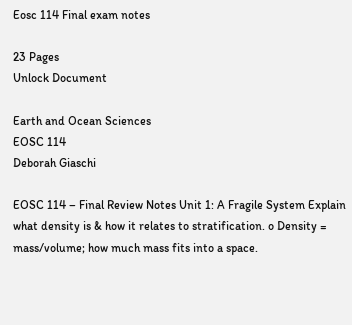Eosc 114 Final exam notes

23 Pages
Unlock Document

Earth and Ocean Sciences
EOSC 114
Deborah Giaschi

EOSC 114 – Final Review Notes Unit 1: A Fragile System Explain what density is & how it relates to stratification. o Density = mass/volume; how much mass fits into a space.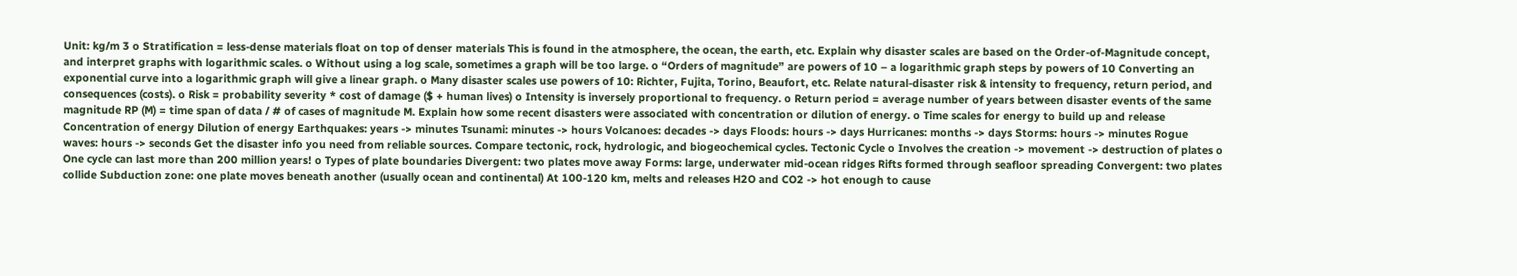Unit: kg/m 3 o Stratification = less-dense materials float on top of denser materials This is found in the atmosphere, the ocean, the earth, etc. Explain why disaster scales are based on the Order-of-Magnitude concept, and interpret graphs with logarithmic scales. o Without using a log scale, sometimes a graph will be too large. o “Orders of magnitude” are powers of 10 – a logarithmic graph steps by powers of 10 Converting an exponential curve into a logarithmic graph will give a linear graph. o Many disaster scales use powers of 10: Richter, Fujita, Torino, Beaufort, etc. Relate natural-disaster risk & intensity to frequency, return period, and consequences (costs). o Risk = probability severity * cost of damage ($ + human lives) o Intensity is inversely proportional to frequency. o Return period = average number of years between disaster events of the same magnitude RP (M) = time span of data / # of cases of magnitude M. Explain how some recent disasters were associated with concentration or dilution of energy. o Time scales for energy to build up and release Concentration of energy Dilution of energy Earthquakes: years -> minutes Tsunami: minutes -> hours Volcanoes: decades -> days Floods: hours -> days Hurricanes: months -> days Storms: hours -> minutes Rogue waves: hours -> seconds Get the disaster info you need from reliable sources. Compare tectonic, rock, hydrologic, and biogeochemical cycles. Tectonic Cycle o Involves the creation -> movement -> destruction of plates o One cycle can last more than 200 million years! o Types of plate boundaries Divergent: two plates move away Forms: large, underwater mid-ocean ridges Rifts formed through seafloor spreading Convergent: two plates collide Subduction zone: one plate moves beneath another (usually ocean and continental) At 100-120 km, melts and releases H2O and CO2 -> hot enough to cause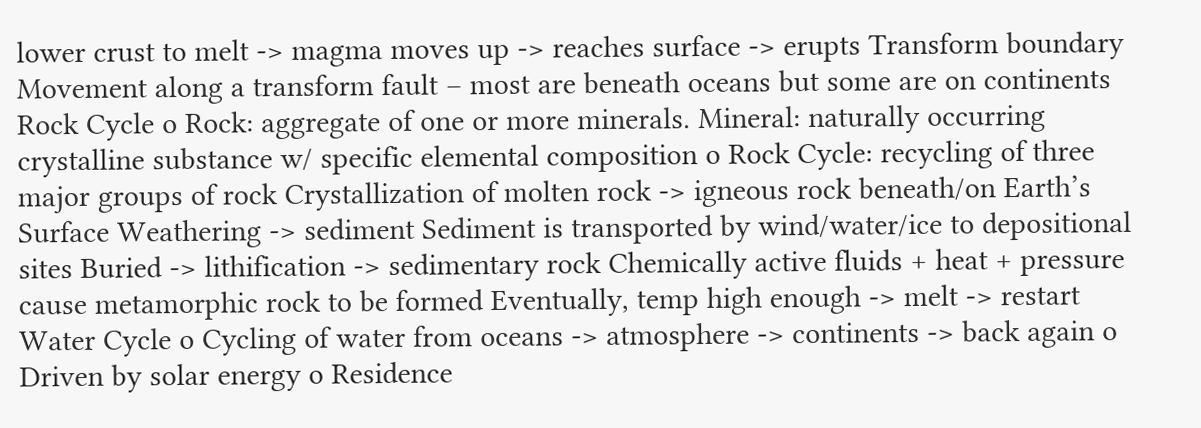lower crust to melt -> magma moves up -> reaches surface -> erupts Transform boundary Movement along a transform fault – most are beneath oceans but some are on continents Rock Cycle o Rock: aggregate of one or more minerals. Mineral: naturally occurring crystalline substance w/ specific elemental composition o Rock Cycle: recycling of three major groups of rock Crystallization of molten rock -> igneous rock beneath/on Earth’s Surface Weathering -> sediment Sediment is transported by wind/water/ice to depositional sites Buried -> lithification -> sedimentary rock Chemically active fluids + heat + pressure cause metamorphic rock to be formed Eventually, temp high enough -> melt -> restart Water Cycle o Cycling of water from oceans -> atmosphere -> continents -> back again o Driven by solar energy o Residence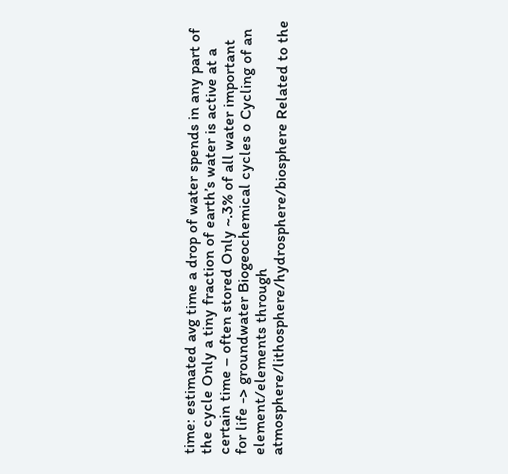time: estimated avg time a drop of water spends in any part of the cycle Only a tiny fraction of earth’s water is active at a certain time – often stored Only ~.3% of all water important for life -> groundwater Biogeochemical cycles o Cycling of an element/elements through atmosphere/lithosphere/hydrosphere/biosphere Related to the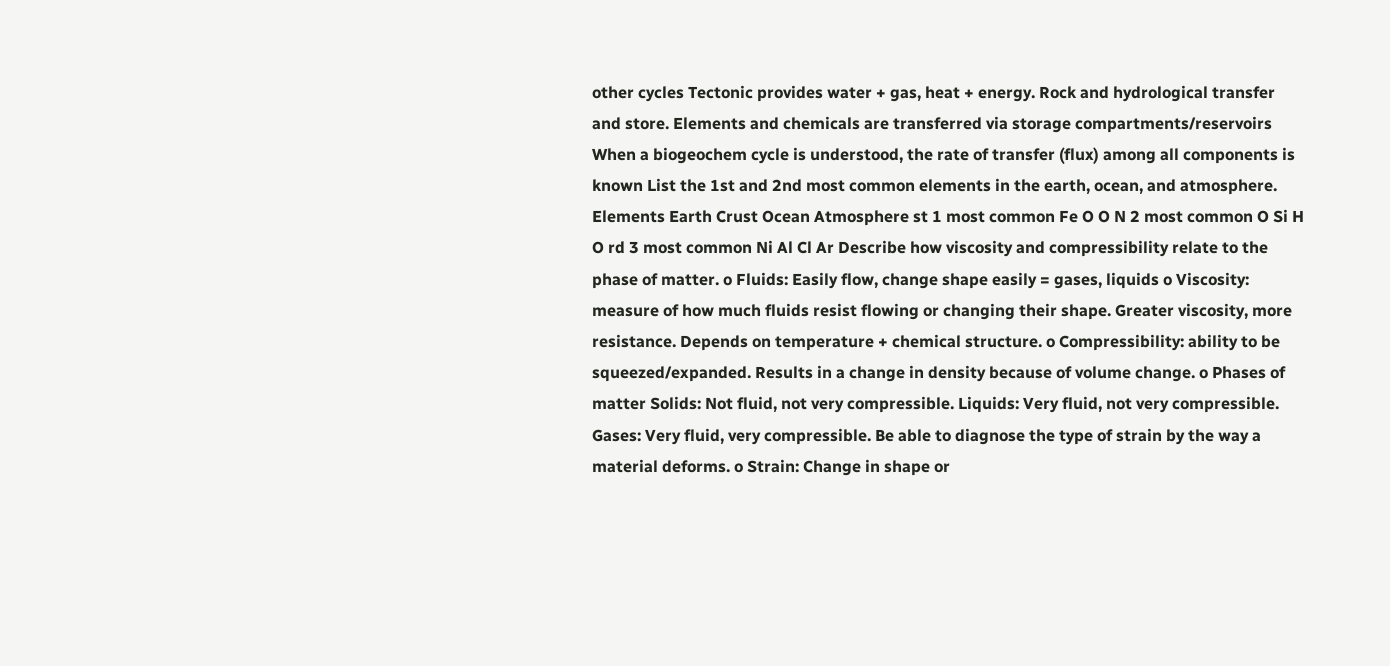other cycles Tectonic provides water + gas, heat + energy. Rock and hydrological transfer and store. Elements and chemicals are transferred via storage compartments/reservoirs When a biogeochem cycle is understood, the rate of transfer (flux) among all components is known List the 1st and 2nd most common elements in the earth, ocean, and atmosphere. Elements Earth Crust Ocean Atmosphere st 1 most common Fe O O N 2 most common O Si H O rd 3 most common Ni Al Cl Ar Describe how viscosity and compressibility relate to the phase of matter. o Fluids: Easily flow, change shape easily = gases, liquids o Viscosity: measure of how much fluids resist flowing or changing their shape. Greater viscosity, more resistance. Depends on temperature + chemical structure. o Compressibility: ability to be squeezed/expanded. Results in a change in density because of volume change. o Phases of matter Solids: Not fluid, not very compressible. Liquids: Very fluid, not very compressible. Gases: Very fluid, very compressible. Be able to diagnose the type of strain by the way a material deforms. o Strain: Change in shape or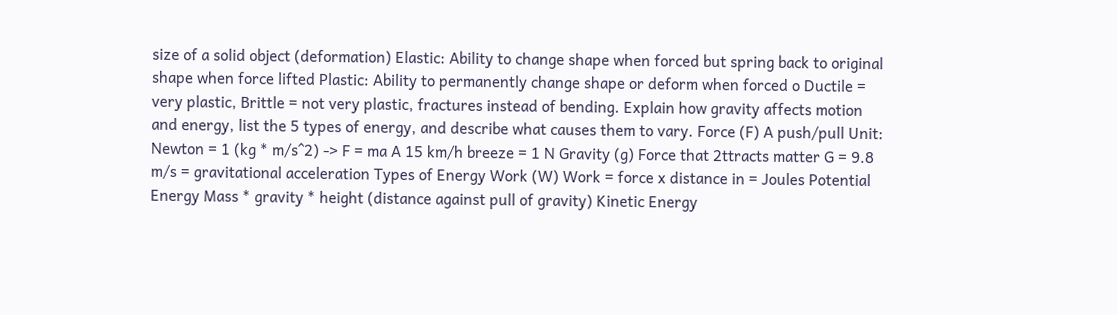size of a solid object (deformation) Elastic: Ability to change shape when forced but spring back to original shape when force lifted Plastic: Ability to permanently change shape or deform when forced o Ductile = very plastic, Brittle = not very plastic, fractures instead of bending. Explain how gravity affects motion and energy, list the 5 types of energy, and describe what causes them to vary. Force (F) A push/pull Unit: Newton = 1 (kg * m/s^2) -> F = ma A 15 km/h breeze = 1 N Gravity (g) Force that 2ttracts matter G = 9.8 m/s = gravitational acceleration Types of Energy Work (W) Work = force x distance in = Joules Potential Energy Mass * gravity * height (distance against pull of gravity) Kinetic Energy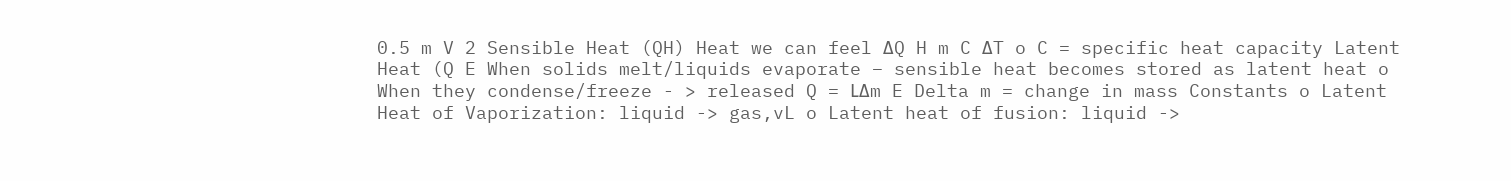0.5 m V 2 Sensible Heat (QH) Heat we can feel ΔQ H m C ΔT o C = specific heat capacity Latent Heat (Q E When solids melt/liquids evaporate – sensible heat becomes stored as latent heat o When they condense/freeze - > released Q = LΔm E Delta m = change in mass Constants o Latent Heat of Vaporization: liquid -> gas,vL o Latent heat of fusion: liquid ->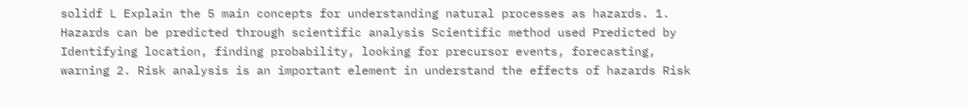solidf L Explain the 5 main concepts for understanding natural processes as hazards. 1. Hazards can be predicted through scientific analysis Scientific method used Predicted by Identifying location, finding probability, looking for precursor events, forecasting, warning 2. Risk analysis is an important element in understand the effects of hazards Risk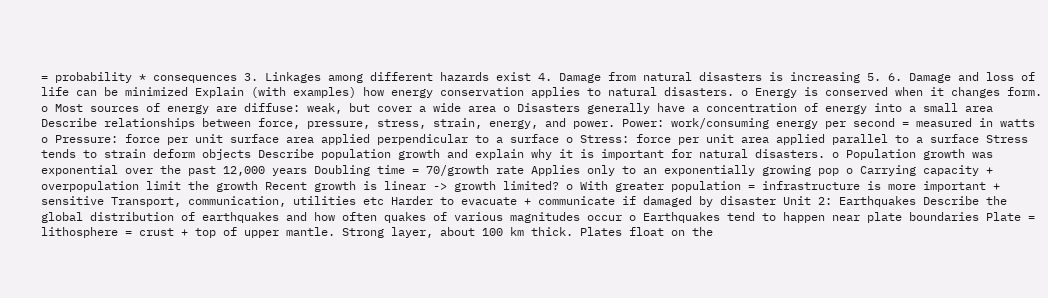= probability * consequences 3. Linkages among different hazards exist 4. Damage from natural disasters is increasing 5. 6. Damage and loss of life can be minimized Explain (with examples) how energy conservation applies to natural disasters. o Energy is conserved when it changes form. o Most sources of energy are diffuse: weak, but cover a wide area o Disasters generally have a concentration of energy into a small area Describe relationships between force, pressure, stress, strain, energy, and power. Power: work/consuming energy per second = measured in watts o Pressure: force per unit surface area applied perpendicular to a surface o Stress: force per unit area applied parallel to a surface Stress tends to strain deform objects Describe population growth and explain why it is important for natural disasters. o Population growth was exponential over the past 12,000 years Doubling time = 70/growth rate Applies only to an exponentially growing pop o Carrying capacity + overpopulation limit the growth Recent growth is linear -> growth limited? o With greater population = infrastructure is more important + sensitive Transport, communication, utilities etc Harder to evacuate + communicate if damaged by disaster Unit 2: Earthquakes Describe the global distribution of earthquakes and how often quakes of various magnitudes occur o Earthquakes tend to happen near plate boundaries Plate = lithosphere = crust + top of upper mantle. Strong layer, about 100 km thick. Plates float on the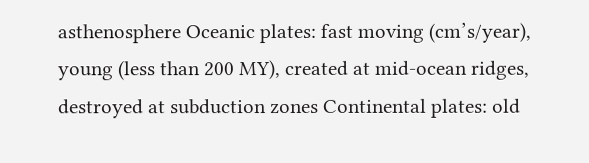asthenosphere Oceanic plates: fast moving (cm’s/year), young (less than 200 MY), created at mid-ocean ridges, destroyed at subduction zones Continental plates: old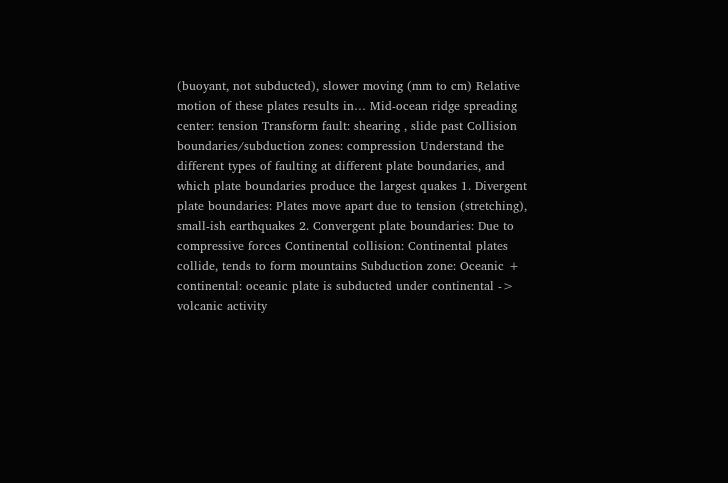(buoyant, not subducted), slower moving (mm to cm) Relative motion of these plates results in… Mid-ocean ridge spreading center: tension Transform fault: shearing , slide past Collision boundaries/subduction zones: compression Understand the different types of faulting at different plate boundaries, and which plate boundaries produce the largest quakes 1. Divergent plate boundaries: Plates move apart due to tension (stretching), small-ish earthquakes 2. Convergent plate boundaries: Due to compressive forces Continental collision: Continental plates collide, tends to form mountains Subduction zone: Oceanic + continental: oceanic plate is subducted under continental -> volcanic activity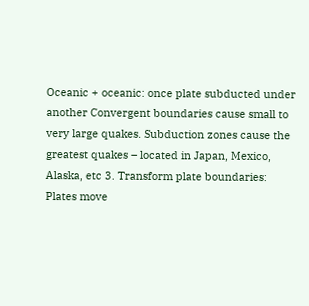Oceanic + oceanic: once plate subducted under another Convergent boundaries cause small to very large quakes. Subduction zones cause the greatest quakes – located in Japan, Mexico, Alaska, etc 3. Transform plate boundaries: Plates move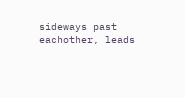sideways past eachother, leads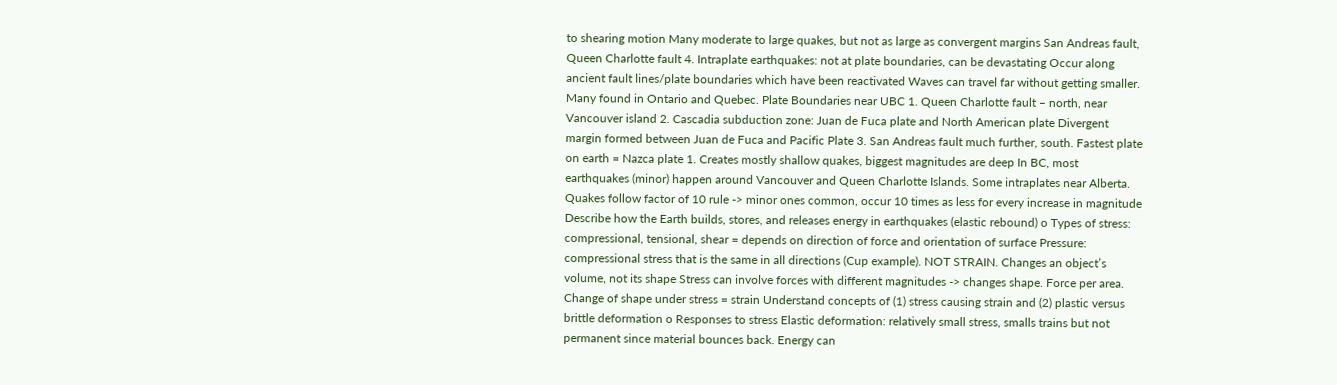to shearing motion Many moderate to large quakes, but not as large as convergent margins San Andreas fault, Queen Charlotte fault 4. Intraplate earthquakes: not at plate boundaries, can be devastating Occur along ancient fault lines/plate boundaries which have been reactivated Waves can travel far without getting smaller. Many found in Ontario and Quebec. Plate Boundaries near UBC 1. Queen Charlotte fault – north, near Vancouver island 2. Cascadia subduction zone: Juan de Fuca plate and North American plate Divergent margin formed between Juan de Fuca and Pacific Plate 3. San Andreas fault much further, south. Fastest plate on earth = Nazca plate 1. Creates mostly shallow quakes, biggest magnitudes are deep In BC, most earthquakes (minor) happen around Vancouver and Queen Charlotte Islands. Some intraplates near Alberta. Quakes follow factor of 10 rule -> minor ones common, occur 10 times as less for every increase in magnitude Describe how the Earth builds, stores, and releases energy in earthquakes (elastic rebound) o Types of stress: compressional, tensional, shear = depends on direction of force and orientation of surface Pressure: compressional stress that is the same in all directions (Cup example). NOT STRAIN. Changes an object’s volume, not its shape Stress can involve forces with different magnitudes -> changes shape. Force per area. Change of shape under stress = strain Understand concepts of (1) stress causing strain and (2) plastic versus brittle deformation o Responses to stress Elastic deformation: relatively small stress, smalls trains but not permanent since material bounces back. Energy can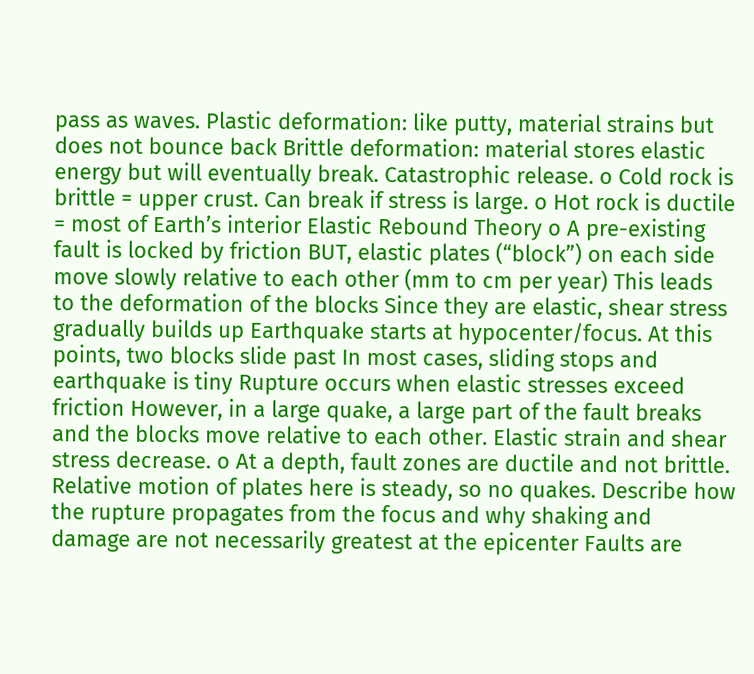pass as waves. Plastic deformation: like putty, material strains but does not bounce back Brittle deformation: material stores elastic energy but will eventually break. Catastrophic release. o Cold rock is brittle = upper crust. Can break if stress is large. o Hot rock is ductile = most of Earth’s interior Elastic Rebound Theory o A pre-existing fault is locked by friction BUT, elastic plates (“block”) on each side move slowly relative to each other (mm to cm per year) This leads to the deformation of the blocks Since they are elastic, shear stress gradually builds up Earthquake starts at hypocenter/focus. At this points, two blocks slide past In most cases, sliding stops and earthquake is tiny Rupture occurs when elastic stresses exceed friction However, in a large quake, a large part of the fault breaks and the blocks move relative to each other. Elastic strain and shear stress decrease. o At a depth, fault zones are ductile and not brittle. Relative motion of plates here is steady, so no quakes. Describe how the rupture propagates from the focus and why shaking and damage are not necessarily greatest at the epicenter Faults are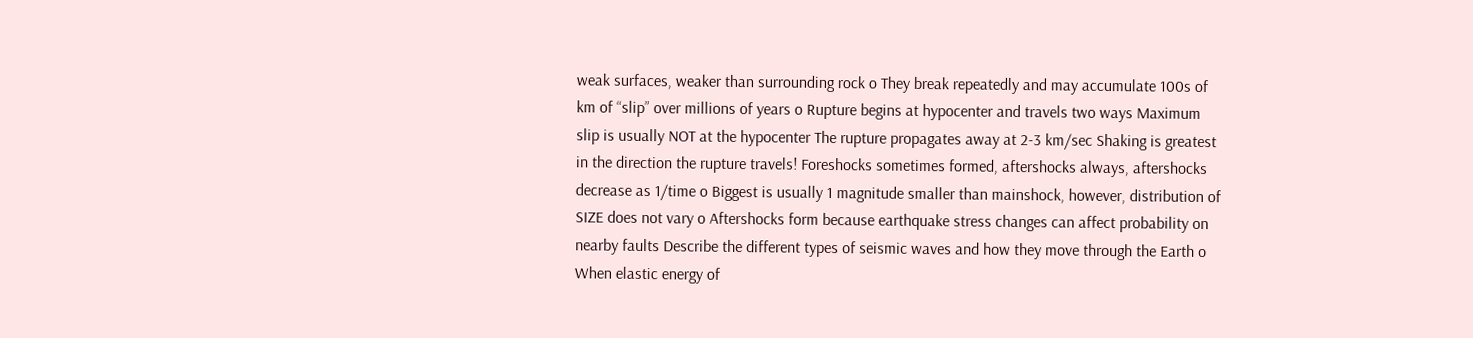weak surfaces, weaker than surrounding rock o They break repeatedly and may accumulate 100s of km of “slip” over millions of years o Rupture begins at hypocenter and travels two ways Maximum slip is usually NOT at the hypocenter The rupture propagates away at 2-3 km/sec Shaking is greatest in the direction the rupture travels! Foreshocks sometimes formed, aftershocks always, aftershocks decrease as 1/time o Biggest is usually 1 magnitude smaller than mainshock, however, distribution of SIZE does not vary o Aftershocks form because earthquake stress changes can affect probability on nearby faults Describe the different types of seismic waves and how they move through the Earth o When elastic energy of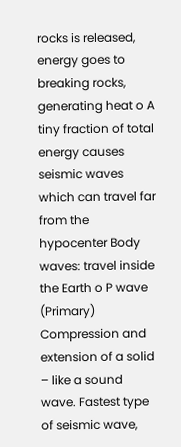rocks is released, energy goes to breaking rocks, generating heat o A tiny fraction of total energy causes seismic waves which can travel far from the hypocenter Body waves: travel inside the Earth o P wave (Primary) Compression and extension of a solid – like a sound wave. Fastest type of seismic wave,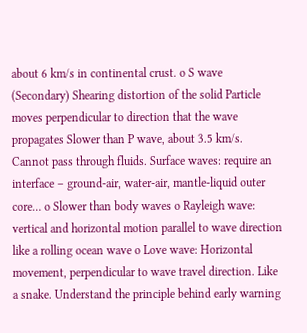about 6 km/s in continental crust. o S wave (Secondary) Shearing distortion of the solid Particle moves perpendicular to direction that the wave propagates Slower than P wave, about 3.5 km/s. Cannot pass through fluids. Surface waves: require an interface – ground-air, water-air, mantle-liquid outer core… o Slower than body waves o Rayleigh wave: vertical and horizontal motion parallel to wave direction like a rolling ocean wave o Love wave: Horizontal movement, perpendicular to wave travel direction. Like a snake. Understand the principle behind early warning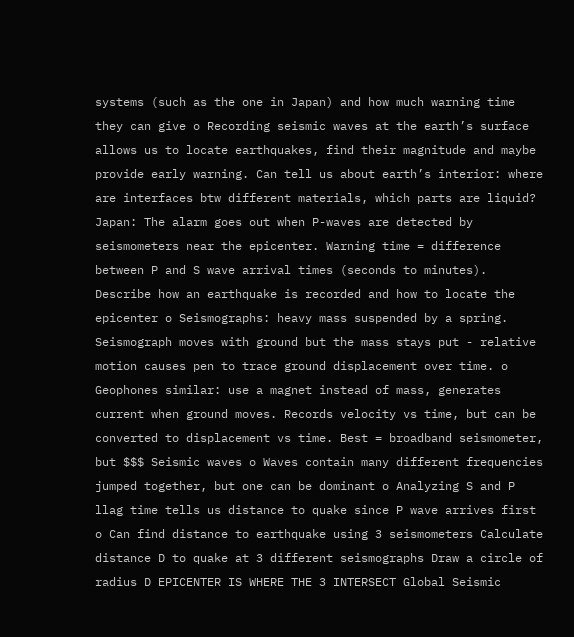systems (such as the one in Japan) and how much warning time they can give o Recording seismic waves at the earth’s surface allows us to locate earthquakes, find their magnitude and maybe provide early warning. Can tell us about earth’s interior: where are interfaces btw different materials, which parts are liquid? Japan: The alarm goes out when P-waves are detected by seismometers near the epicenter. Warning time = difference between P and S wave arrival times (seconds to minutes). Describe how an earthquake is recorded and how to locate the epicenter o Seismographs: heavy mass suspended by a spring. Seismograph moves with ground but the mass stays put - relative motion causes pen to trace ground displacement over time. o Geophones similar: use a magnet instead of mass, generates current when ground moves. Records velocity vs time, but can be converted to displacement vs time. Best = broadband seismometer, but $$$ Seismic waves o Waves contain many different frequencies jumped together, but one can be dominant o Analyzing S and P llag time tells us distance to quake since P wave arrives first o Can find distance to earthquake using 3 seismometers Calculate distance D to quake at 3 different seismographs Draw a circle of radius D EPICENTER IS WHERE THE 3 INTERSECT Global Seismic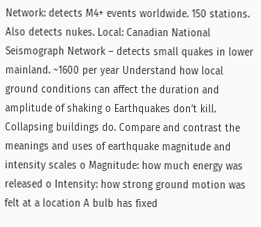Network: detects M4+ events worldwide. 150 stations. Also detects nukes. Local: Canadian National Seismograph Network – detects small quakes in lower mainland. ~1600 per year Understand how local ground conditions can affect the duration and amplitude of shaking o Earthquakes don’t kill. Collapsing buildings do. Compare and contrast the meanings and uses of earthquake magnitude and intensity scales o Magnitude: how much energy was released o Intensity: how strong ground motion was felt at a location A bulb has fixed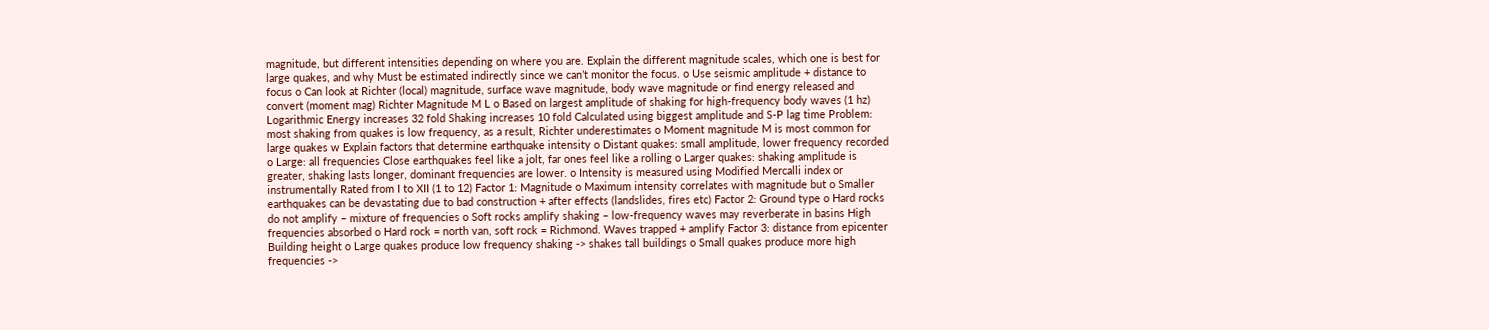magnitude, but different intensities depending on where you are. Explain the different magnitude scales, which one is best for large quakes, and why Must be estimated indirectly since we can’t monitor the focus. o Use seismic amplitude + distance to focus o Can look at Richter (local) magnitude, surface wave magnitude, body wave magnitude or find energy released and convert (moment mag) Richter Magnitude M L o Based on largest amplitude of shaking for high-frequency body waves (1 hz) Logarithmic Energy increases 32 fold Shaking increases 10 fold Calculated using biggest amplitude and S-P lag time Problem: most shaking from quakes is low frequency, as a result, Richter underestimates o Moment magnitude M is most common for large quakes w Explain factors that determine earthquake intensity o Distant quakes: small amplitude, lower frequency recorded o Large: all frequencies Close earthquakes feel like a jolt, far ones feel like a rolling o Larger quakes: shaking amplitude is greater, shaking lasts longer, dominant frequencies are lower. o Intensity is measured using Modified Mercalli index or instrumentally Rated from I to XII (1 to 12) Factor 1: Magnitude o Maximum intensity correlates with magnitude but o Smaller earthquakes can be devastating due to bad construction + after effects (landslides, fires etc) Factor 2: Ground type o Hard rocks do not amplify – mixture of frequencies o Soft rocks amplify shaking – low-frequency waves may reverberate in basins High frequencies absorbed o Hard rock = north van, soft rock = Richmond. Waves trapped + amplify Factor 3: distance from epicenter Building height o Large quakes produce low frequency shaking -> shakes tall buildings o Small quakes produce more high frequencies ->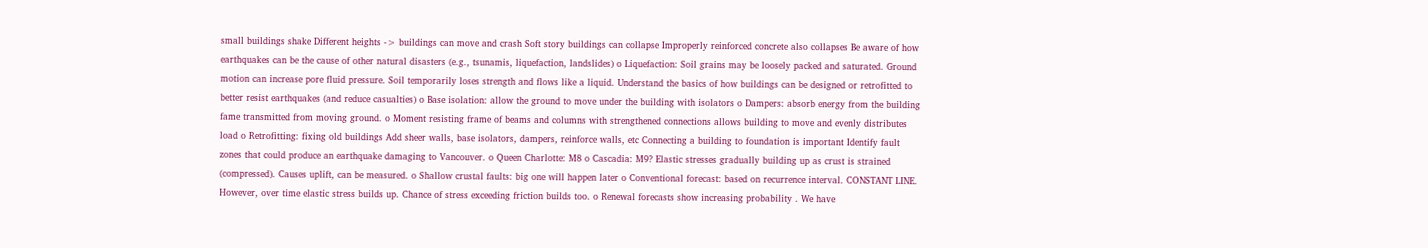small buildings shake Different heights -> buildings can move and crash Soft story buildings can collapse Improperly reinforced concrete also collapses Be aware of how earthquakes can be the cause of other natural disasters (e.g., tsunamis, liquefaction, landslides) o Liquefaction: Soil grains may be loosely packed and saturated. Ground motion can increase pore fluid pressure. Soil temporarily loses strength and flows like a liquid. Understand the basics of how buildings can be designed or retrofitted to better resist earthquakes (and reduce casualties) o Base isolation: allow the ground to move under the building with isolators o Dampers: absorb energy from the building fame transmitted from moving ground. o Moment resisting frame of beams and columns with strengthened connections allows building to move and evenly distributes load o Retrofitting: fixing old buildings Add sheer walls, base isolators, dampers, reinforce walls, etc Connecting a building to foundation is important Identify fault zones that could produce an earthquake damaging to Vancouver. o Queen Charlotte: M8 o Cascadia: M9? Elastic stresses gradually building up as crust is strained (compressed). Causes uplift, can be measured. o Shallow crustal faults: big one will happen later o Conventional forecast: based on recurrence interval. CONSTANT LINE. However, over time elastic stress builds up. Chance of stress exceeding friction builds too. o Renewal forecasts show increasing probability . We have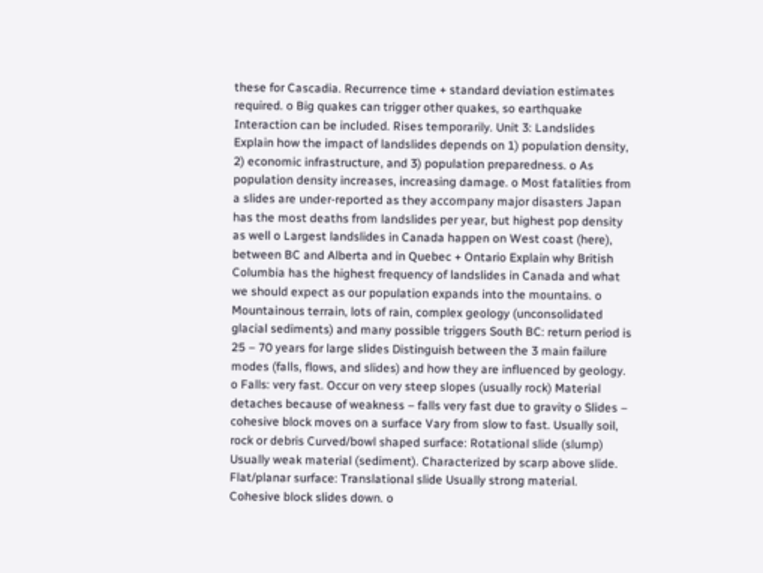these for Cascadia. Recurrence time + standard deviation estimates required. o Big quakes can trigger other quakes, so earthquake Interaction can be included. Rises temporarily. Unit 3: Landslides Explain how the impact of landslides depends on 1) population density, 2) economic infrastructure, and 3) population preparedness. o As population density increases, increasing damage. o Most fatalities from a slides are under-reported as they accompany major disasters Japan has the most deaths from landslides per year, but highest pop density as well o Largest landslides in Canada happen on West coast (here), between BC and Alberta and in Quebec + Ontario Explain why British Columbia has the highest frequency of landslides in Canada and what we should expect as our population expands into the mountains. o Mountainous terrain, lots of rain, complex geology (unconsolidated glacial sediments) and many possible triggers South BC: return period is 25 – 70 years for large slides Distinguish between the 3 main failure modes (falls, flows, and slides) and how they are influenced by geology. o Falls: very fast. Occur on very steep slopes (usually rock) Material detaches because of weakness – falls very fast due to gravity o Slides – cohesive block moves on a surface Vary from slow to fast. Usually soil, rock or debris Curved/bowl shaped surface: Rotational slide (slump) Usually weak material (sediment). Characterized by scarp above slide. Flat/planar surface: Translational slide Usually strong material. Cohesive block slides down. o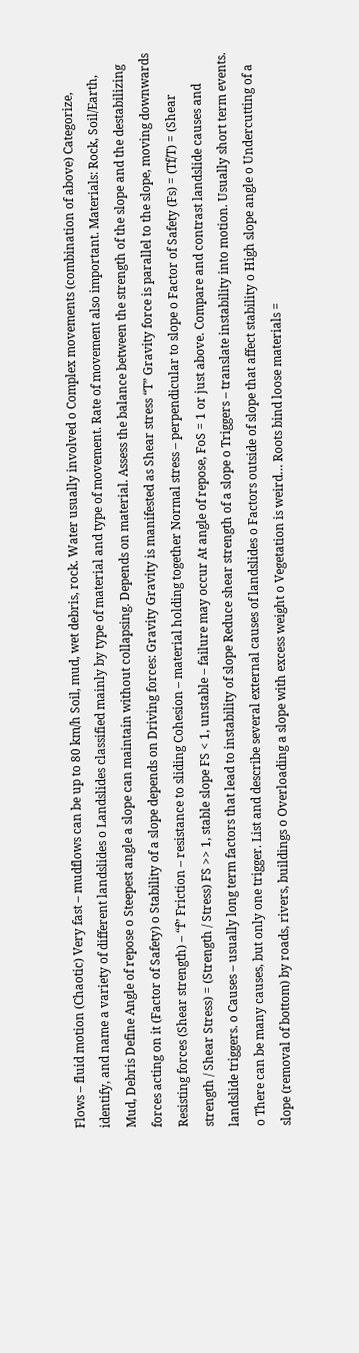Flows – fluid motion (Chaotic) Very fast – mudflows can be up to 80 km/h Soil, mud, wet debris, rock. Water usually involved o Complex movements (combination of above) Categorize, identify, and name a variety of different landslides o Landslides classified mainly by type of material and type of movement. Rate of movement also important. Materials: Rock, Soil/Earth, Mud, Debris Define Angle of repose o Steepest angle a slope can maintain without collapsing. Depends on material. Assess the balance between the strength of the slope and the destabilizing forces acting on it (Factor of Safety) o Stability of a slope depends on Driving forces: Gravity Gravity is manifested as Shear stress “T” Gravity force is parallel to the slope, moving downwards Resisting forces (Shear strength) – “f” Friction – resistance to sliding Cohesion – material holding together Normal stress – perpendicular to slope o Factor of Safety (Fs) = (Tf/T) = (Shear strength / Shear Stress) = (Strength / Stress) FS >> 1, stable slope FS < 1, unstable – failure may occur At angle of repose, FoS = 1 or just above. Compare and contrast landslide causes and landslide triggers. o Causes – usually long term factors that lead to instability of slope Reduce shear strength of a slope o Triggers – translate instability into motion. Usually short term events. o There can be many causes, but only one trigger. List and describe several external causes of landslides o Factors outside of slope that affect stability o High slope angle o Undercutting of a slope (removal of bottom) by roads, rivers, buildings o Overloading a slope with excess weight o Vegetation is weird… Roots bind loose materials =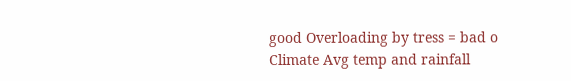good Overloading by tress = bad o Climate Avg temp and rainfall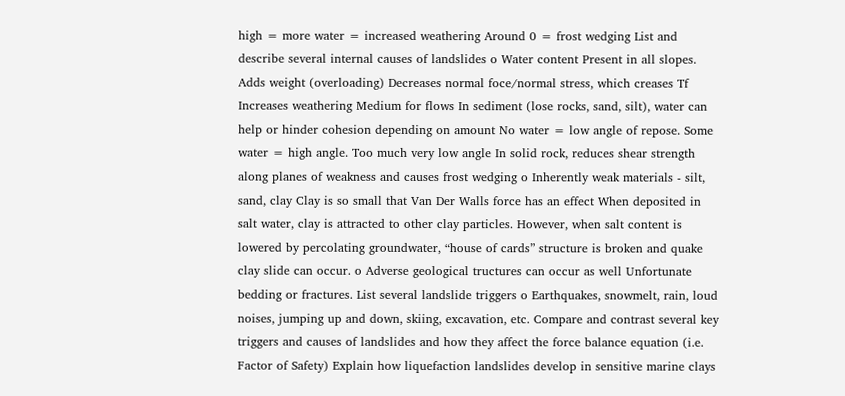high = more water = increased weathering Around 0 = frost wedging List and describe several internal causes of landslides o Water content Present in all slopes. Adds weight (overloading) Decreases normal foce/normal stress, which creases Tf Increases weathering Medium for flows In sediment (lose rocks, sand, silt), water can help or hinder cohesion depending on amount No water = low angle of repose. Some water = high angle. Too much very low angle In solid rock, reduces shear strength along planes of weakness and causes frost wedging o Inherently weak materials - silt, sand, clay Clay is so small that Van Der Walls force has an effect When deposited in salt water, clay is attracted to other clay particles. However, when salt content is lowered by percolating groundwater, “house of cards” structure is broken and quake clay slide can occur. o Adverse geological tructures can occur as well Unfortunate bedding or fractures. List several landslide triggers o Earthquakes, snowmelt, rain, loud noises, jumping up and down, skiing, excavation, etc. Compare and contrast several key triggers and causes of landslides and how they affect the force balance equation (i.e. Factor of Safety) Explain how liquefaction landslides develop in sensitive marine clays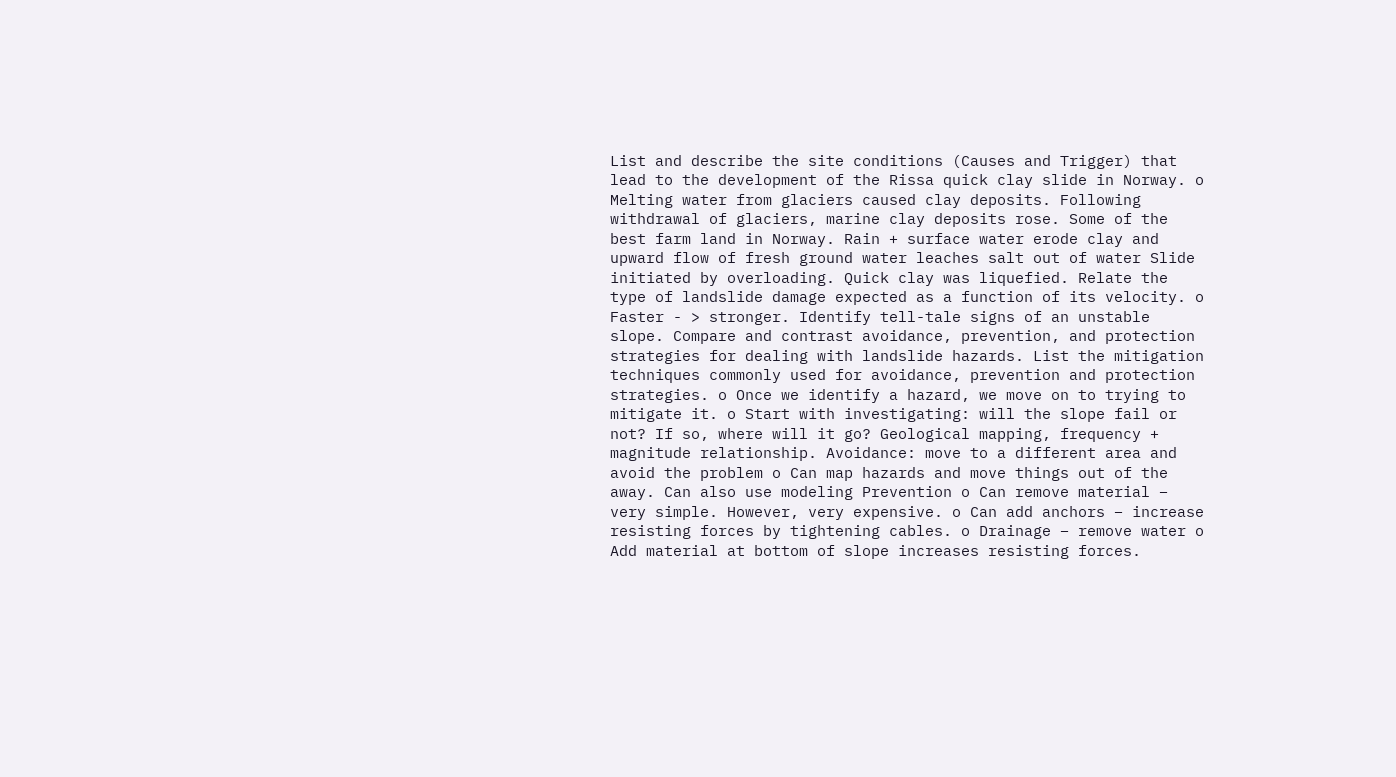List and describe the site conditions (Causes and Trigger) that lead to the development of the Rissa quick clay slide in Norway. o Melting water from glaciers caused clay deposits. Following withdrawal of glaciers, marine clay deposits rose. Some of the best farm land in Norway. Rain + surface water erode clay and upward flow of fresh ground water leaches salt out of water Slide initiated by overloading. Quick clay was liquefied. Relate the type of landslide damage expected as a function of its velocity. o Faster - > stronger. Identify tell-tale signs of an unstable slope. Compare and contrast avoidance, prevention, and protection strategies for dealing with landslide hazards. List the mitigation techniques commonly used for avoidance, prevention and protection strategies. o Once we identify a hazard, we move on to trying to mitigate it. o Start with investigating: will the slope fail or not? If so, where will it go? Geological mapping, frequency + magnitude relationship. Avoidance: move to a different area and avoid the problem o Can map hazards and move things out of the away. Can also use modeling Prevention o Can remove material – very simple. However, very expensive. o Can add anchors – increase resisting forces by tightening cables. o Drainage – remove water o Add material at bottom of slope increases resisting forces.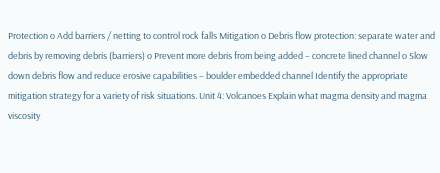Protection o Add barriers / netting to control rock falls Mitigation o Debris flow protection: separate water and debris by removing debris (barriers) o Prevent more debris from being added – concrete lined channel o Slow down debris flow and reduce erosive capabilities – boulder embedded channel Identify the appropriate mitigation strategy for a variety of risk situations. Unit 4: Volcanoes Explain what magma density and magma viscosity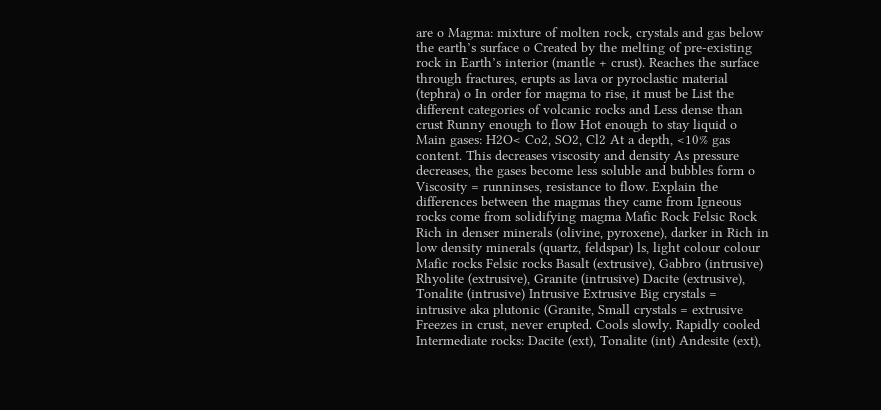are o Magma: mixture of molten rock, crystals and gas below the earth’s surface o Created by the melting of pre-existing rock in Earth’s interior (mantle + crust). Reaches the surface through fractures, erupts as lava or pyroclastic material (tephra) o In order for magma to rise, it must be List the different categories of volcanic rocks and Less dense than crust Runny enough to flow Hot enough to stay liquid o Main gases: H2O< Co2, SO2, Cl2 At a depth, <10% gas content. This decreases viscosity and density As pressure decreases, the gases become less soluble and bubbles form o Viscosity = runninses, resistance to flow. Explain the differences between the magmas they came from Igneous rocks come from solidifying magma Mafic Rock Felsic Rock Rich in denser minerals (olivine, pyroxene), darker in Rich in low density minerals (quartz, feldspar) ls, light colour colour Mafic rocks Felsic rocks Basalt (extrusive), Gabbro (intrusive) Rhyolite (extrusive), Granite (intrusive) Dacite (extrusive), Tonalite (intrusive) Intrusive Extrusive Big crystals = intrusive aka plutonic (Granite, Small crystals = extrusive Freezes in crust, never erupted. Cools slowly. Rapidly cooled Intermediate rocks: Dacite (ext), Tonalite (int) Andesite (ext),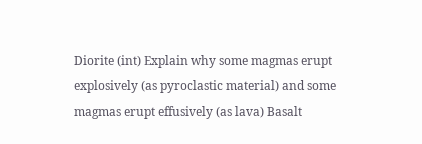Diorite (int) Explain why some magmas erupt explosively (as pyroclastic material) and some magmas erupt effusively (as lava) Basalt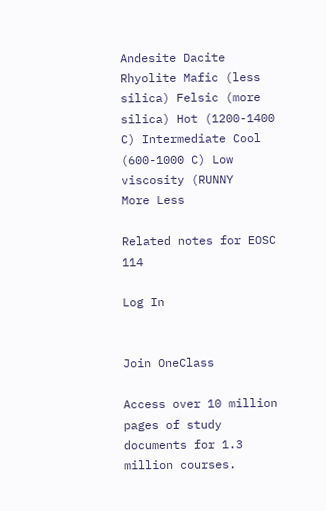Andesite Dacite Rhyolite Mafic (less silica) Felsic (more silica) Hot (1200-1400 C) Intermediate Cool (600-1000 C) Low viscosity (RUNNY
More Less

Related notes for EOSC 114

Log In


Join OneClass

Access over 10 million pages of study
documents for 1.3 million courses.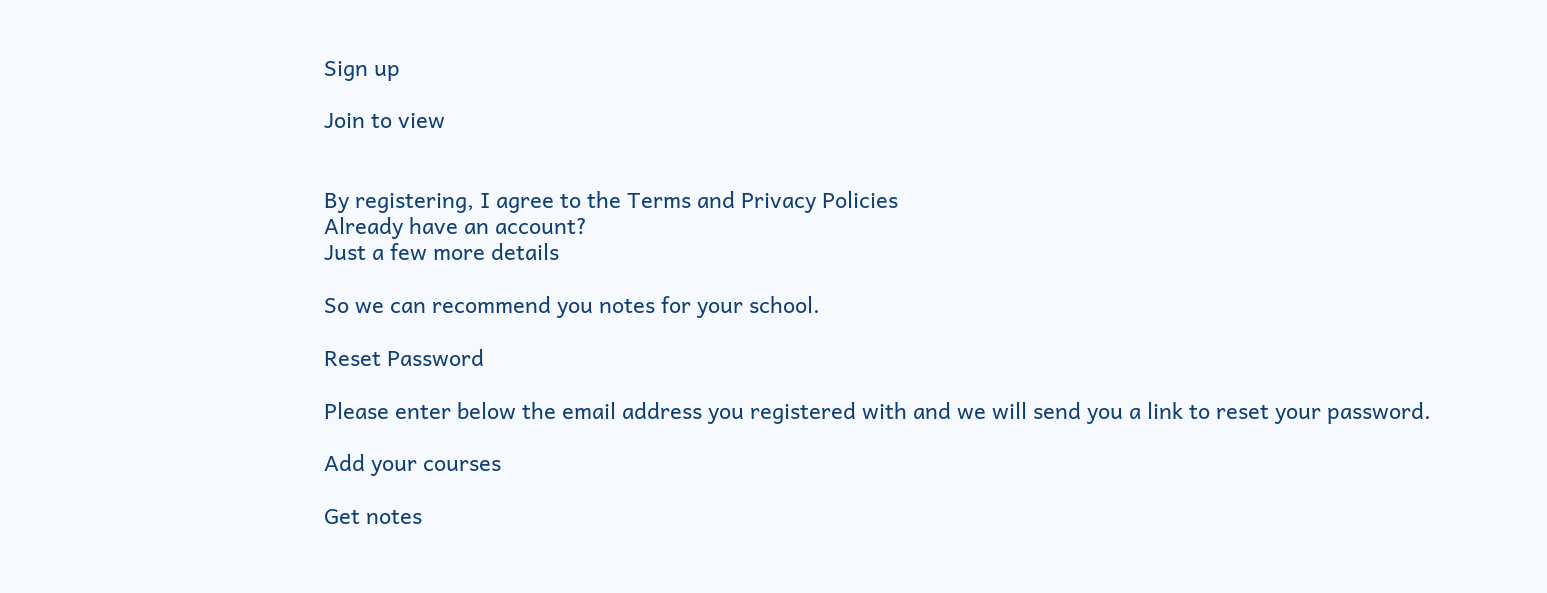Sign up

Join to view


By registering, I agree to the Terms and Privacy Policies
Already have an account?
Just a few more details

So we can recommend you notes for your school.

Reset Password

Please enter below the email address you registered with and we will send you a link to reset your password.

Add your courses

Get notes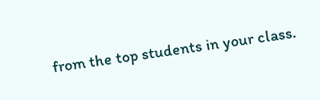from the top students in your class.